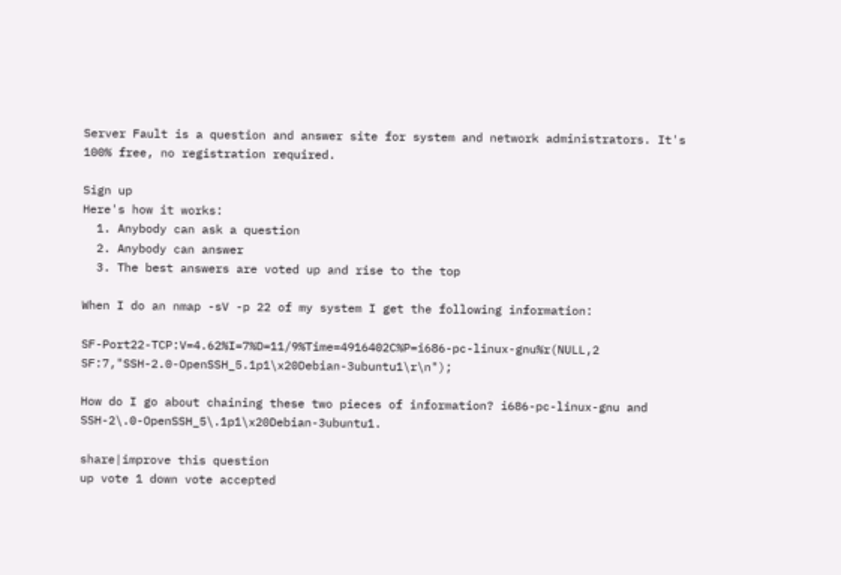Server Fault is a question and answer site for system and network administrators. It's 100% free, no registration required.

Sign up
Here's how it works:
  1. Anybody can ask a question
  2. Anybody can answer
  3. The best answers are voted up and rise to the top

When I do an nmap -sV -p 22 of my system I get the following information:

SF-Port22-TCP:V=4.62%I=7%D=11/9%Time=4916402C%P=i686-pc-linux-gnu%r(NULL,2 SF:7,"SSH-2.0-OpenSSH_5.1p1\x20Debian-3ubuntu1\r\n");

How do I go about chaining these two pieces of information? i686-pc-linux-gnu and SSH-2\.0-OpenSSH_5\.1p1\x20Debian-3ubuntu1.

share|improve this question
up vote 1 down vote accepted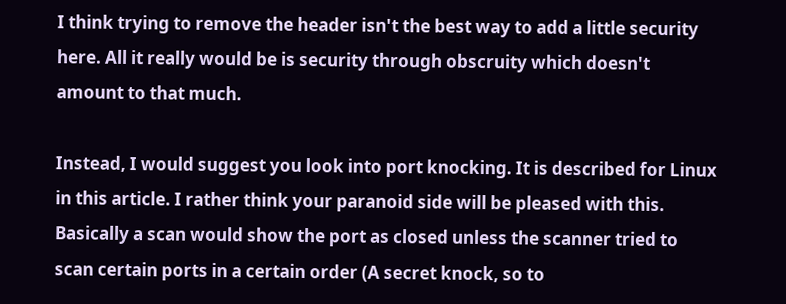I think trying to remove the header isn't the best way to add a little security here. All it really would be is security through obscruity which doesn't amount to that much.

Instead, I would suggest you look into port knocking. It is described for Linux in this article. I rather think your paranoid side will be pleased with this. Basically a scan would show the port as closed unless the scanner tried to scan certain ports in a certain order (A secret knock, so to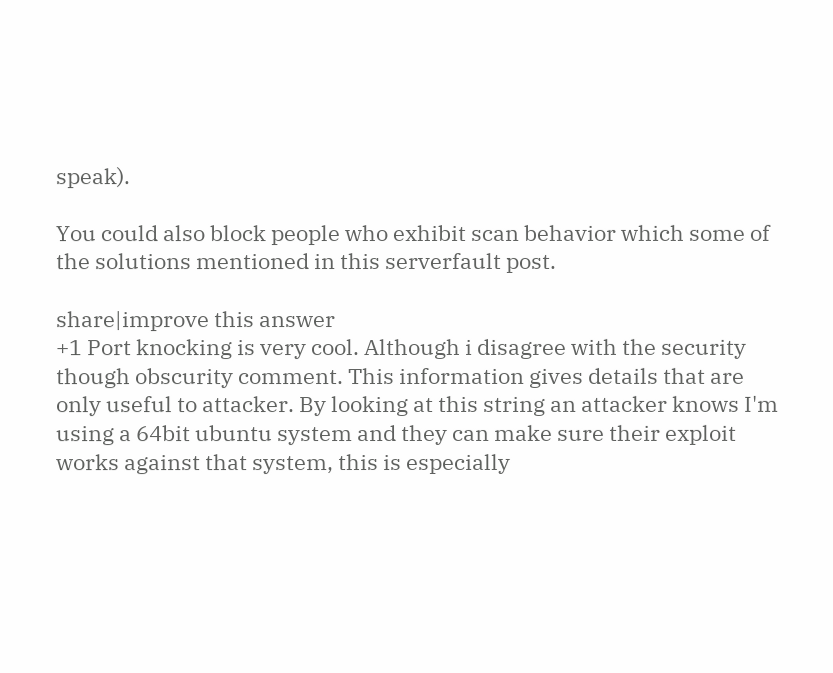speak).

You could also block people who exhibit scan behavior which some of the solutions mentioned in this serverfault post.

share|improve this answer
+1 Port knocking is very cool. Although i disagree with the security though obscurity comment. This information gives details that are only useful to attacker. By looking at this string an attacker knows I'm using a 64bit ubuntu system and they can make sure their exploit works against that system, this is especially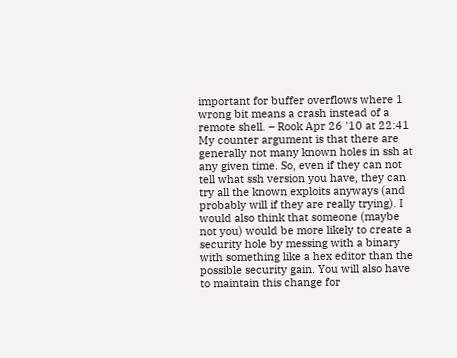important for buffer overflows where 1 wrong bit means a crash instead of a remote shell. – Rook Apr 26 '10 at 22:41
My counter argument is that there are generally not many known holes in ssh at any given time. So, even if they can not tell what ssh version you have, they can try all the known exploits anyways (and probably will if they are really trying). I would also think that someone (maybe not you) would be more likely to create a security hole by messing with a binary with something like a hex editor than the possible security gain. You will also have to maintain this change for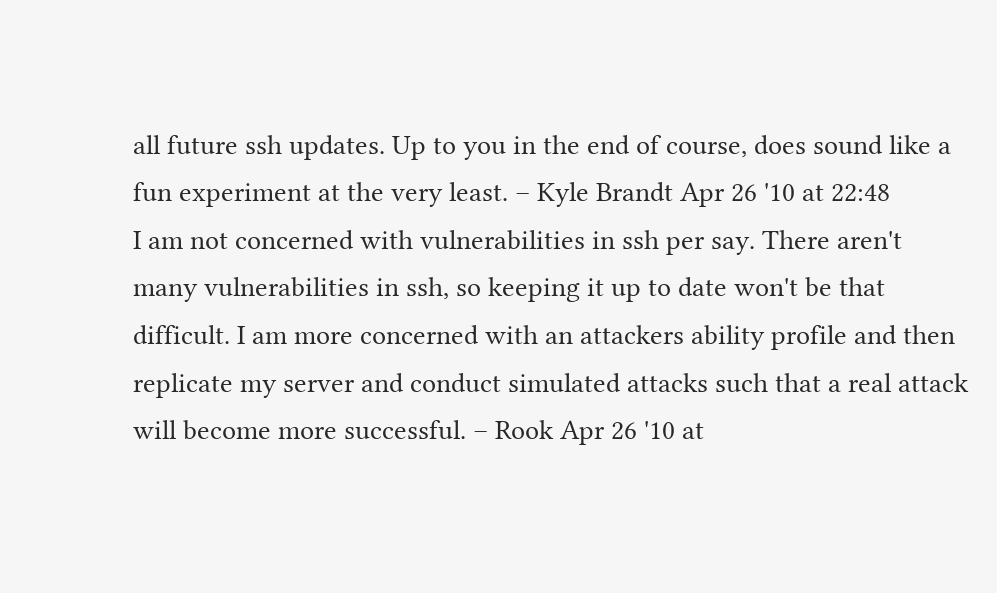all future ssh updates. Up to you in the end of course, does sound like a fun experiment at the very least. – Kyle Brandt Apr 26 '10 at 22:48
I am not concerned with vulnerabilities in ssh per say. There aren't many vulnerabilities in ssh, so keeping it up to date won't be that difficult. I am more concerned with an attackers ability profile and then replicate my server and conduct simulated attacks such that a real attack will become more successful. – Rook Apr 26 '10 at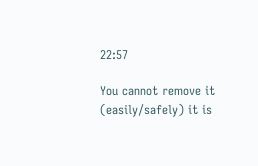22:57

You cannot remove it (easily/safely) it is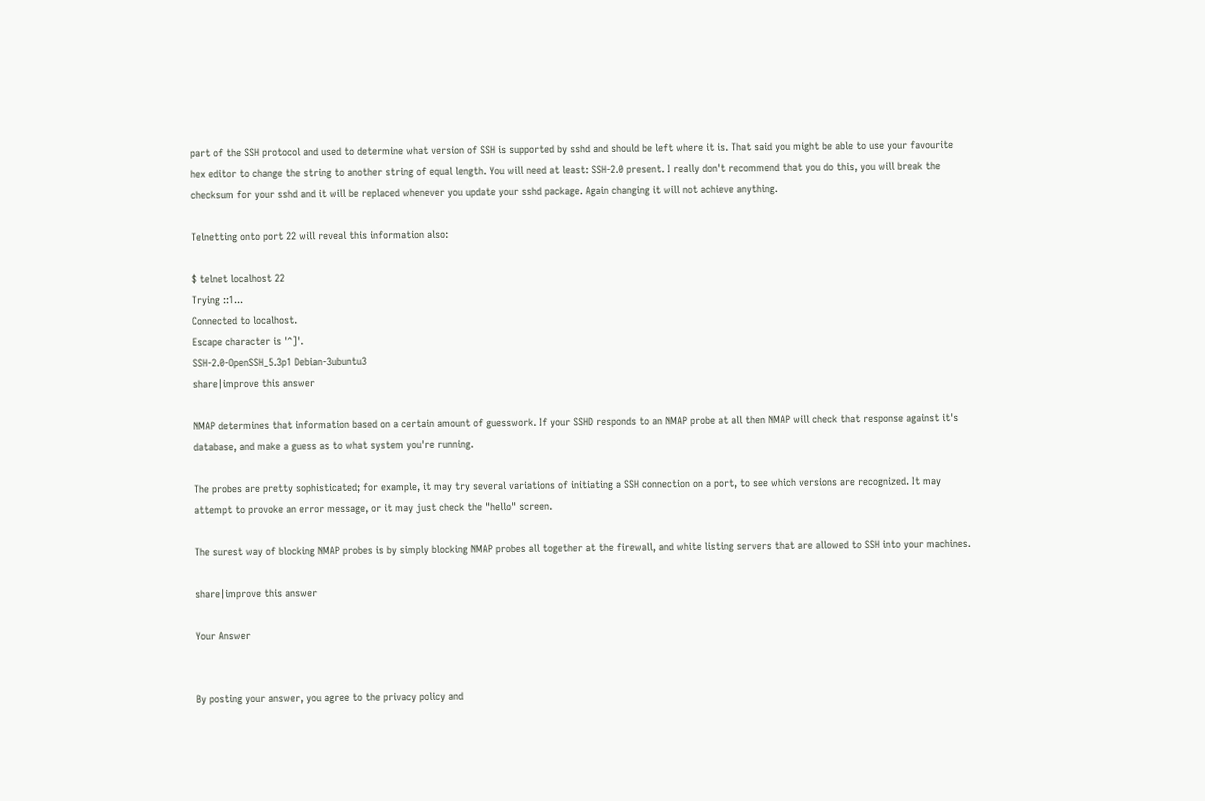part of the SSH protocol and used to determine what version of SSH is supported by sshd and should be left where it is. That said you might be able to use your favourite hex editor to change the string to another string of equal length. You will need at least: SSH-2.0 present. I really don't recommend that you do this, you will break the checksum for your sshd and it will be replaced whenever you update your sshd package. Again changing it will not achieve anything.

Telnetting onto port 22 will reveal this information also:

$ telnet localhost 22
Trying ::1...
Connected to localhost.
Escape character is '^]'.
SSH-2.0-OpenSSH_5.3p1 Debian-3ubuntu3
share|improve this answer

NMAP determines that information based on a certain amount of guesswork. If your SSHD responds to an NMAP probe at all then NMAP will check that response against it's database, and make a guess as to what system you're running.

The probes are pretty sophisticated; for example, it may try several variations of initiating a SSH connection on a port, to see which versions are recognized. It may attempt to provoke an error message, or it may just check the "hello" screen.

The surest way of blocking NMAP probes is by simply blocking NMAP probes all together at the firewall, and white listing servers that are allowed to SSH into your machines.

share|improve this answer

Your Answer


By posting your answer, you agree to the privacy policy and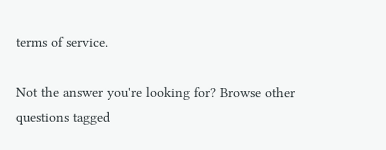terms of service.

Not the answer you're looking for? Browse other questions tagged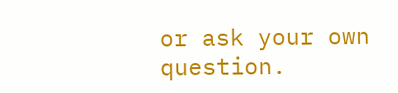or ask your own question.